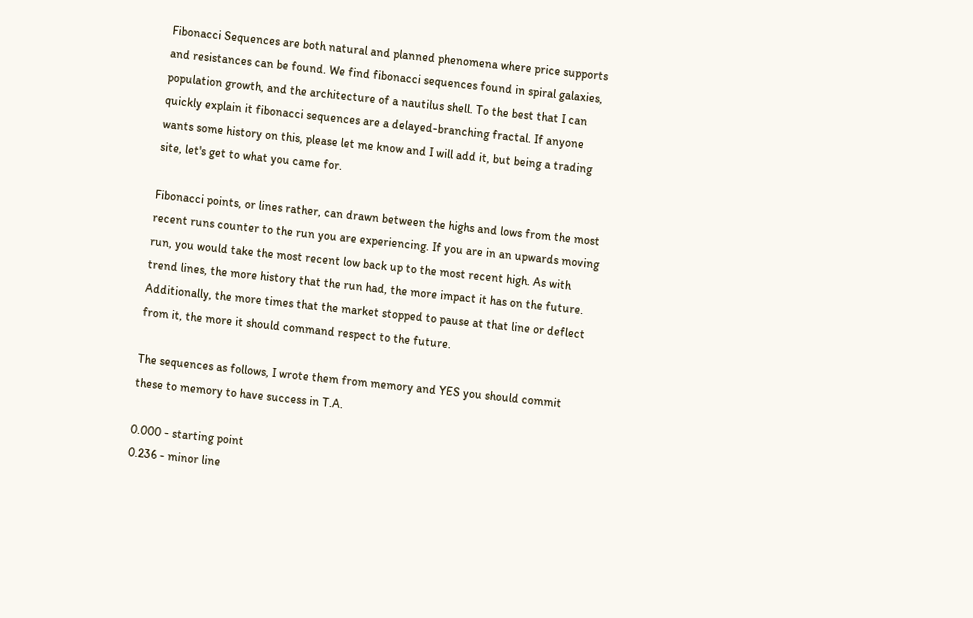Fibonacci Sequences are both natural and planned phenomena where price supports and resistances can be found. We find fibonacci sequences found in spiral galaxies, population growth, and the architecture of a nautilus shell. To the best that I can quickly explain it fibonacci sequences are a delayed-branching fractal. If anyone wants some history on this, please let me know and I will add it, but being a trading site, let's get to what you came for.

Fibonacci points, or lines rather, can drawn between the highs and lows from the most recent runs counter to the run you are experiencing. If you are in an upwards moving run, you would take the most recent low back up to the most recent high. As with trend lines, the more history that the run had, the more impact it has on the future. Additionally, the more times that the market stopped to pause at that line or deflect from it, the more it should command respect to the future.

The sequences as follows, I wrote them from memory and YES you should commit these to memory to have success in T.A.

0.000 - starting point
0.236 - minor line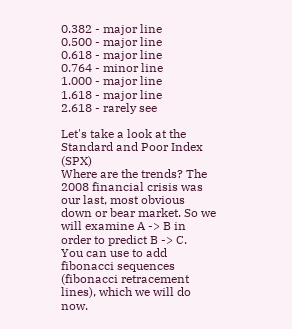0.382 - major line
0.500 - major line
0.618 - major line
0.764 - minor line
1.000 - major line
1.618 - major line
2.618 - rarely see

Let's take a look at the Standard and Poor Index (SPX)
Where are the trends? The 2008 financial crisis was our last, most obvious down or bear market. So we will examine A -> B in order to predict B -> C.
You can use to add fibonacci sequences (fibonacci retracement lines), which we will do now.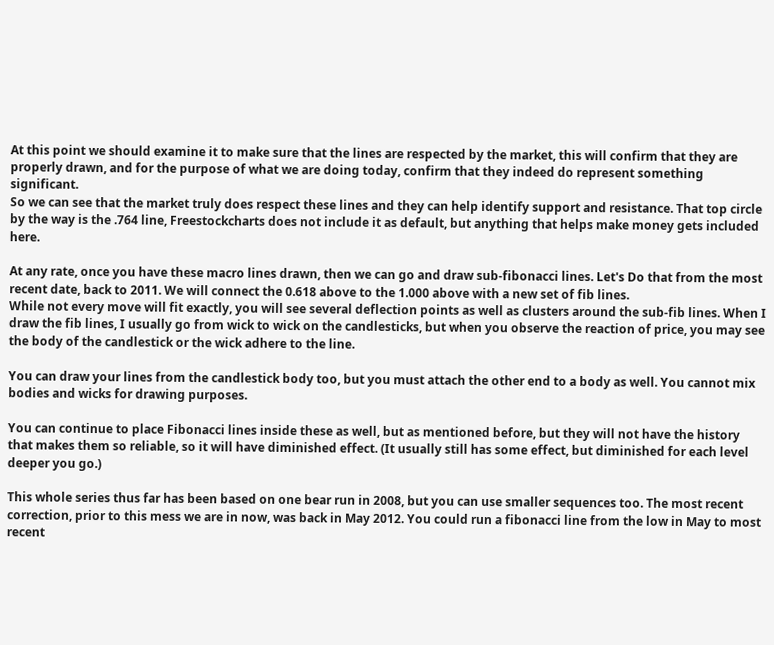At this point we should examine it to make sure that the lines are respected by the market, this will confirm that they are properly drawn, and for the purpose of what we are doing today, confirm that they indeed do represent something significant.
So we can see that the market truly does respect these lines and they can help identify support and resistance. That top circle by the way is the .764 line, Freestockcharts does not include it as default, but anything that helps make money gets included here.

At any rate, once you have these macro lines drawn, then we can go and draw sub-fibonacci lines. Let's Do that from the most recent date, back to 2011. We will connect the 0.618 above to the 1.000 above with a new set of fib lines.
While not every move will fit exactly, you will see several deflection points as well as clusters around the sub-fib lines. When I draw the fib lines, I usually go from wick to wick on the candlesticks, but when you observe the reaction of price, you may see the body of the candlestick or the wick adhere to the line.

You can draw your lines from the candlestick body too, but you must attach the other end to a body as well. You cannot mix bodies and wicks for drawing purposes.

You can continue to place Fibonacci lines inside these as well, but as mentioned before, but they will not have the history that makes them so reliable, so it will have diminished effect. (It usually still has some effect, but diminished for each level deeper you go.)

This whole series thus far has been based on one bear run in 2008, but you can use smaller sequences too. The most recent correction, prior to this mess we are in now, was back in May 2012. You could run a fibonacci line from the low in May to most recent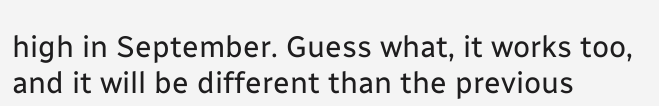high in September. Guess what, it works too, and it will be different than the previous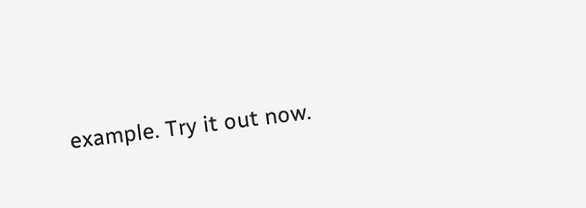example. Try it out now.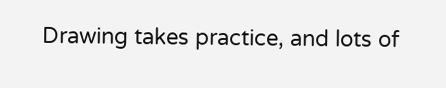Drawing takes practice, and lots of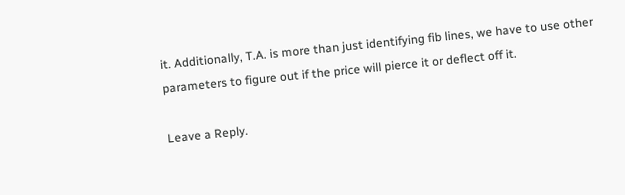it. Additionally, T.A. is more than just identifying fib lines, we have to use other parameters to figure out if the price will pierce it or deflect off it.

Leave a Reply.